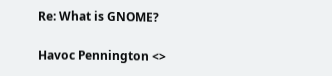Re: What is GNOME?

Havoc Pennington <>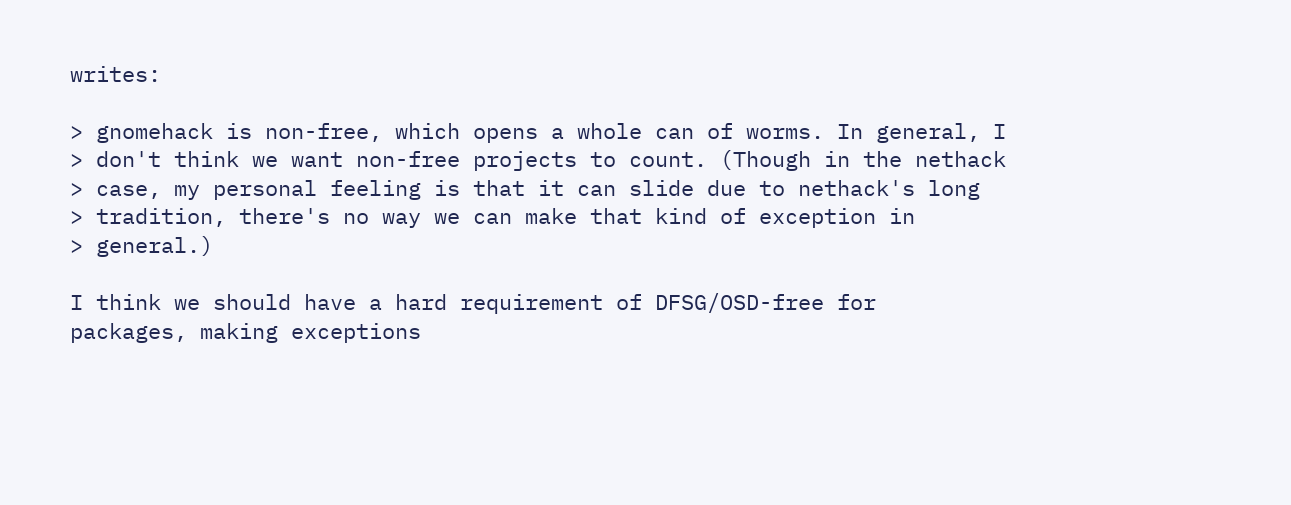writes:

> gnomehack is non-free, which opens a whole can of worms. In general, I
> don't think we want non-free projects to count. (Though in the nethack
> case, my personal feeling is that it can slide due to nethack's long
> tradition, there's no way we can make that kind of exception in
> general.)

I think we should have a hard requirement of DFSG/OSD-free for
packages, making exceptions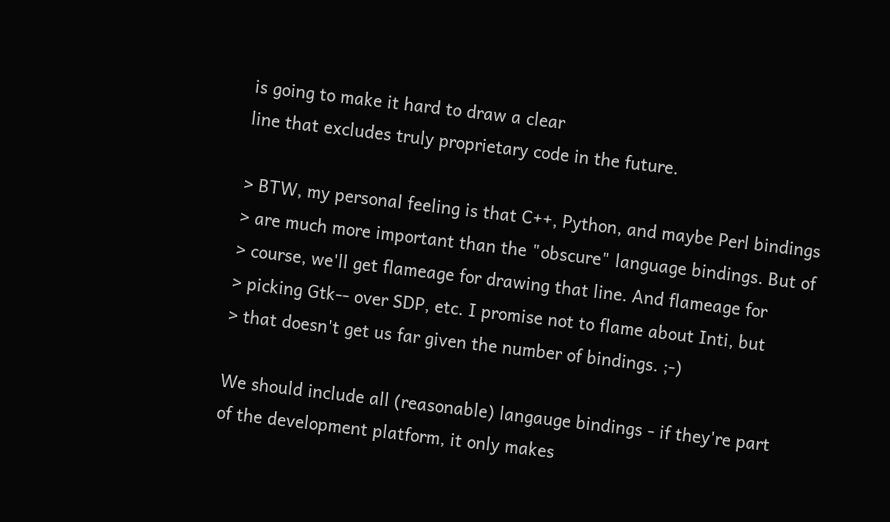is going to make it hard to draw a clear
line that excludes truly proprietary code in the future.

> BTW, my personal feeling is that C++, Python, and maybe Perl bindings
> are much more important than the "obscure" language bindings. But of
> course, we'll get flameage for drawing that line. And flameage for
> picking Gtk-- over SDP, etc. I promise not to flame about Inti, but
> that doesn't get us far given the number of bindings. ;-)

We should include all (reasonable) langauge bindings - if they're part
of the development platform, it only makes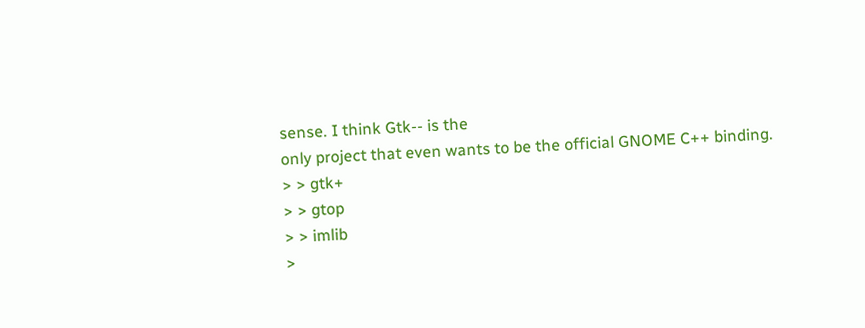sense. I think Gtk-- is the
only project that even wants to be the official GNOME C++ binding.
> > gtk+
> > gtop
> > imlib
>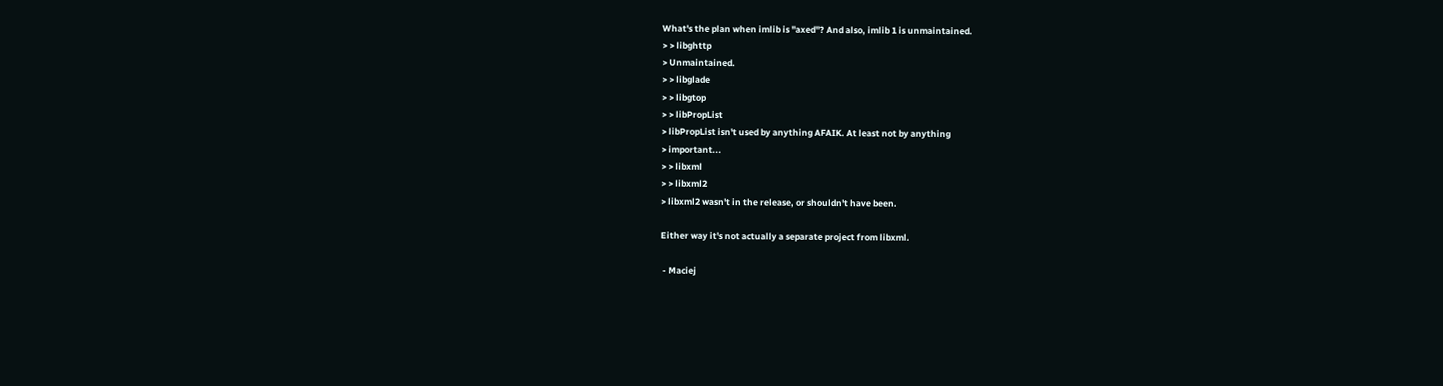What's the plan when imlib is "axed"? And also, imlib 1 is unmaintained.
> > libghttp
> Unmaintained.
> > libglade
> > libgtop
> > libPropList
> libPropList isn't used by anything AFAIK. At least not by anything
> important...
> > libxml
> > libxml2
> libxml2 wasn't in the release, or shouldn't have been.

Either way it's not actually a separate project from libxml.

 - Maciej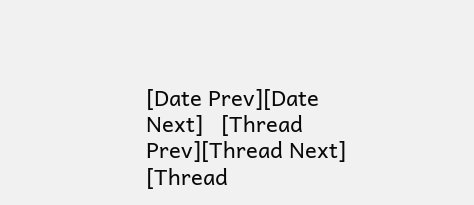[Date Prev][Date Next]   [Thread Prev][Thread Next]   [Thread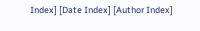Index] [Date Index] [Author Index]